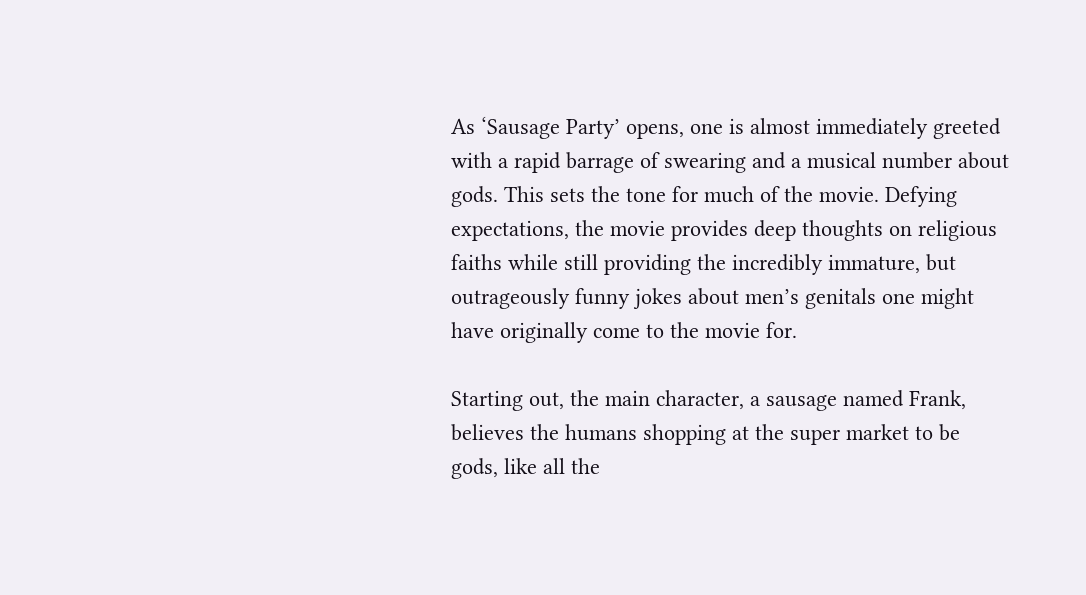As ‘Sausage Party’ opens, one is almost immediately greeted with a rapid barrage of swearing and a musical number about gods. This sets the tone for much of the movie. Defying expectations, the movie provides deep thoughts on religious faiths while still providing the incredibly immature, but outrageously funny jokes about men’s genitals one might have originally come to the movie for.

Starting out, the main character, a sausage named Frank, believes the humans shopping at the super market to be gods, like all the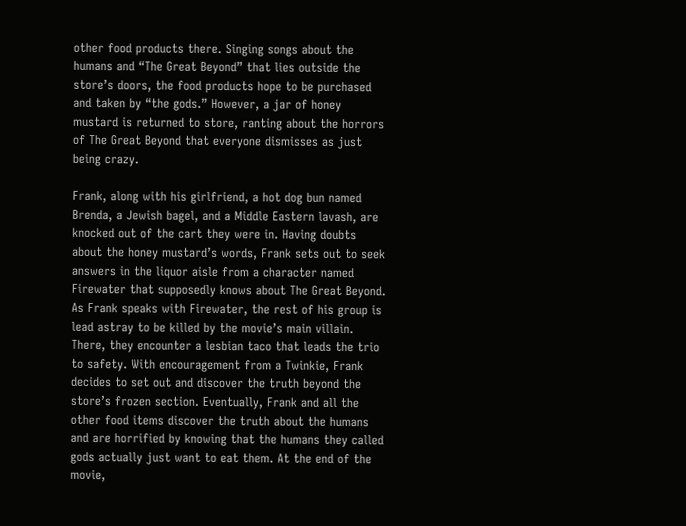other food products there. Singing songs about the humans and “The Great Beyond” that lies outside the store’s doors, the food products hope to be purchased and taken by “the gods.” However, a jar of honey mustard is returned to store, ranting about the horrors of The Great Beyond that everyone dismisses as just being crazy.

Frank, along with his girlfriend, a hot dog bun named Brenda, a Jewish bagel, and a Middle Eastern lavash, are knocked out of the cart they were in. Having doubts about the honey mustard’s words, Frank sets out to seek answers in the liquor aisle from a character named Firewater that supposedly knows about The Great Beyond. As Frank speaks with Firewater, the rest of his group is lead astray to be killed by the movie’s main villain. There, they encounter a lesbian taco that leads the trio to safety. With encouragement from a Twinkie, Frank decides to set out and discover the truth beyond the store’s frozen section. Eventually, Frank and all the other food items discover the truth about the humans and are horrified by knowing that the humans they called gods actually just want to eat them. At the end of the movie,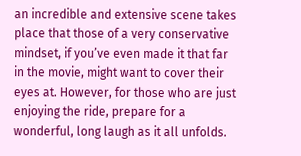an incredible and extensive scene takes place that those of a very conservative mindset, if you’ve even made it that far in the movie, might want to cover their eyes at. However, for those who are just enjoying the ride, prepare for a wonderful, long laugh as it all unfolds.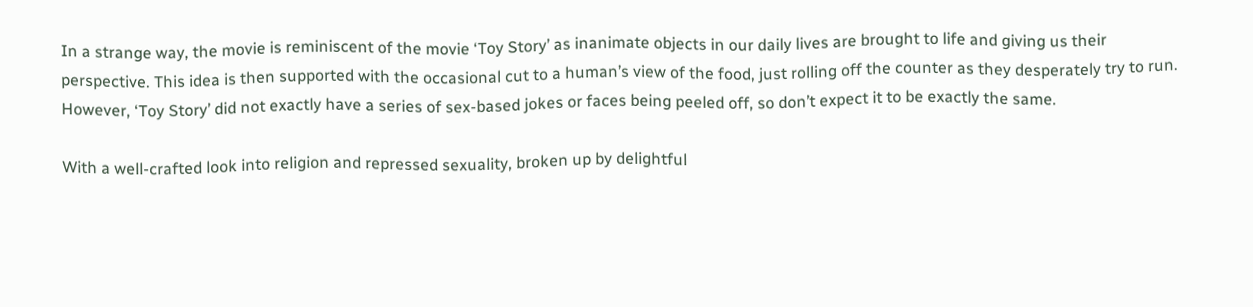In a strange way, the movie is reminiscent of the movie ‘Toy Story’ as inanimate objects in our daily lives are brought to life and giving us their perspective. This idea is then supported with the occasional cut to a human’s view of the food, just rolling off the counter as they desperately try to run. However, ‘Toy Story’ did not exactly have a series of sex-based jokes or faces being peeled off, so don’t expect it to be exactly the same.

With a well-crafted look into religion and repressed sexuality, broken up by delightful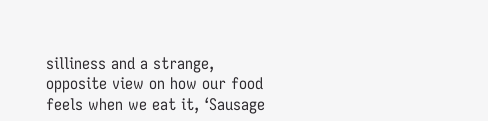silliness and a strange, opposite view on how our food feels when we eat it, ‘Sausage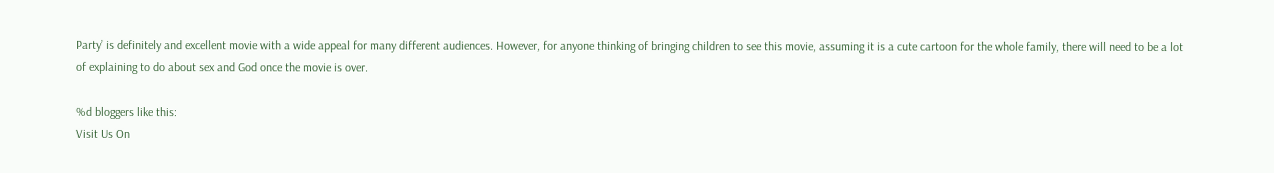Party’ is definitely and excellent movie with a wide appeal for many different audiences. However, for anyone thinking of bringing children to see this movie, assuming it is a cute cartoon for the whole family, there will need to be a lot of explaining to do about sex and God once the movie is over.

%d bloggers like this:
Visit Us On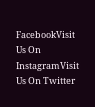FacebookVisit Us On InstagramVisit Us On Twitter